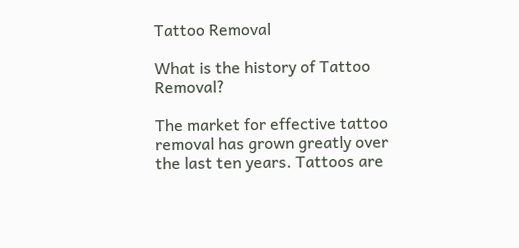Tattoo Removal

What is the history of Tattoo Removal?

The market for effective tattoo removal has grown greatly over the last ten years. Tattoos are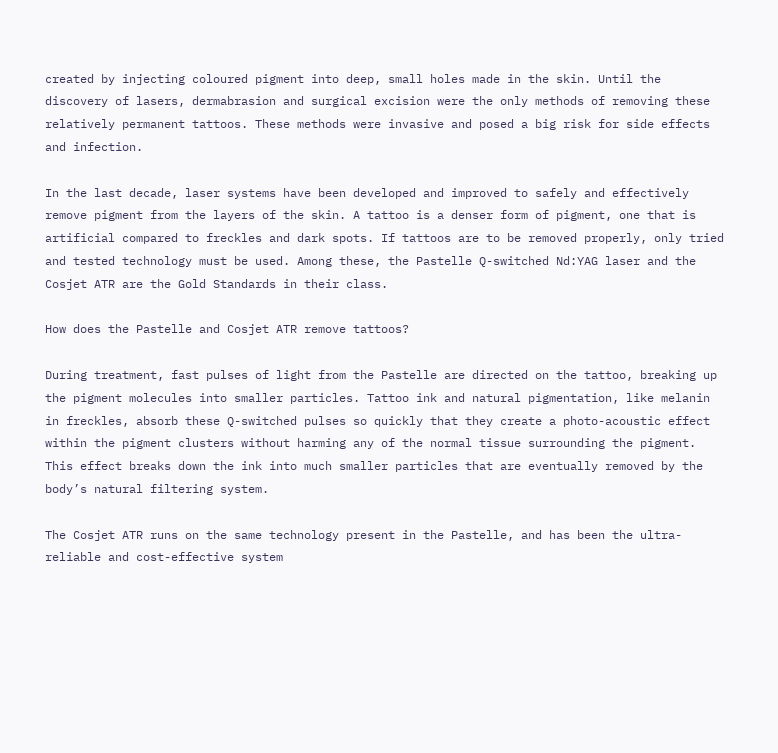created by injecting coloured pigment into deep, small holes made in the skin. Until the discovery of lasers, dermabrasion and surgical excision were the only methods of removing these relatively permanent tattoos. These methods were invasive and posed a big risk for side effects and infection.

In the last decade, laser systems have been developed and improved to safely and effectively remove pigment from the layers of the skin. A tattoo is a denser form of pigment, one that is artificial compared to freckles and dark spots. If tattoos are to be removed properly, only tried and tested technology must be used. Among these, the Pastelle Q-switched Nd:YAG laser and the Cosjet ATR are the Gold Standards in their class.

How does the Pastelle and Cosjet ATR remove tattoos?

During treatment, fast pulses of light from the Pastelle are directed on the tattoo, breaking up the pigment molecules into smaller particles. Tattoo ink and natural pigmentation, like melanin in freckles, absorb these Q-switched pulses so quickly that they create a photo-acoustic effect within the pigment clusters without harming any of the normal tissue surrounding the pigment. This effect breaks down the ink into much smaller particles that are eventually removed by the body’s natural filtering system.

The Cosjet ATR runs on the same technology present in the Pastelle, and has been the ultra-reliable and cost-effective system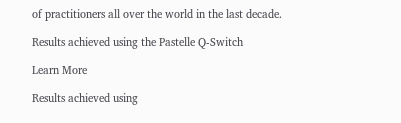of practitioners all over the world in the last decade.

Results achieved using the Pastelle Q-Switch

Learn More

Results achieved using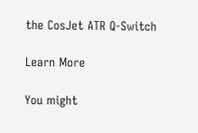the CosJet ATR Q-Switch

Learn More

You might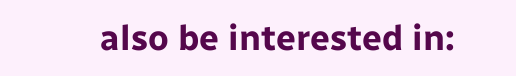also be interested in: